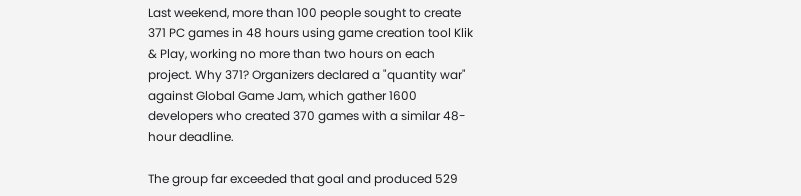Last weekend, more than 100 people sought to create 371 PC games in 48 hours using game creation tool Klik & Play, working no more than two hours on each project. Why 371? Organizers declared a "quantity war" against Global Game Jam, which gather 1600 developers who created 370 games with a similar 48-hour deadline.

The group far exceeded that goal and produced 529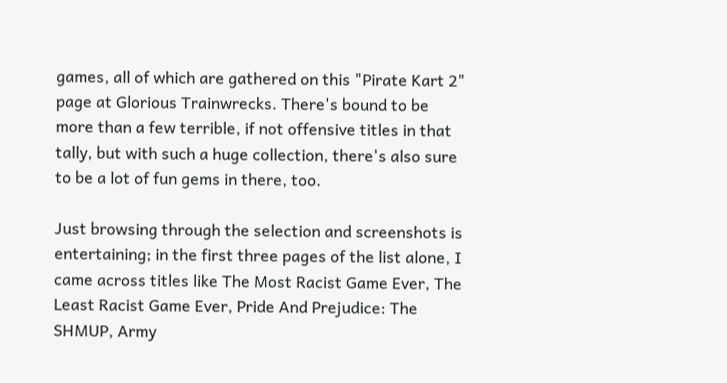games, all of which are gathered on this "Pirate Kart 2" page at Glorious Trainwrecks. There's bound to be more than a few terrible, if not offensive titles in that tally, but with such a huge collection, there's also sure to be a lot of fun gems in there, too.

Just browsing through the selection and screenshots is entertaining; in the first three pages of the list alone, I came across titles like The Most Racist Game Ever, The Least Racist Game Ever, Pride And Prejudice: The SHMUP, Army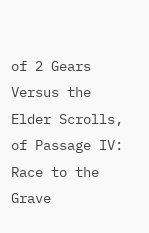of 2 Gears Versus the Elder Scrolls, of Passage IV: Race to the Grave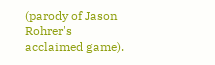(parody of Jason Rohrer's acclaimed game).